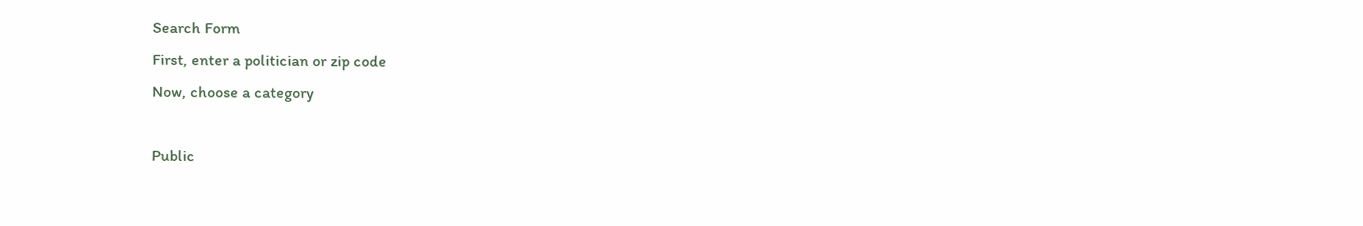Search Form
First, enter a politician or zip code
Now, choose a category

Public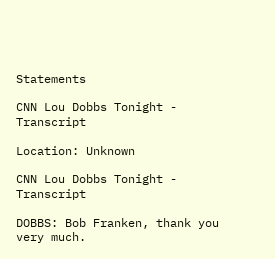Statements

CNN Lou Dobbs Tonight - Transcript

Location: Unknown

CNN Lou Dobbs Tonight - Transcript

DOBBS: Bob Franken, thank you very much.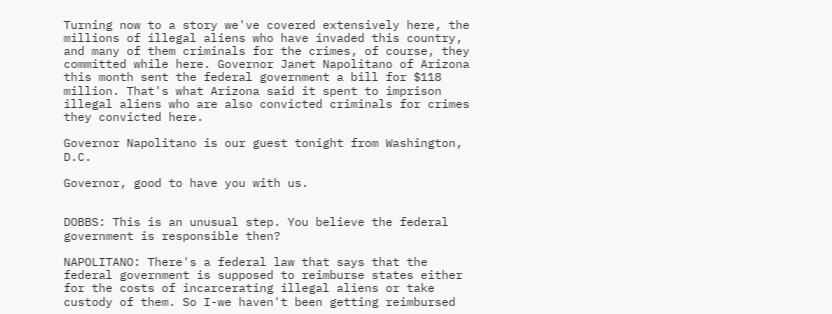Turning now to a story we've covered extensively here, the millions of illegal aliens who have invaded this country, and many of them criminals for the crimes, of course, they committed while here. Governor Janet Napolitano of Arizona this month sent the federal government a bill for $118 million. That's what Arizona said it spent to imprison illegal aliens who are also convicted criminals for crimes they convicted here.

Governor Napolitano is our guest tonight from Washington, D.C.

Governor, good to have you with us.


DOBBS: This is an unusual step. You believe the federal government is responsible then?

NAPOLITANO: There's a federal law that says that the federal government is supposed to reimburse states either for the costs of incarcerating illegal aliens or take custody of them. So I-we haven't been getting reimbursed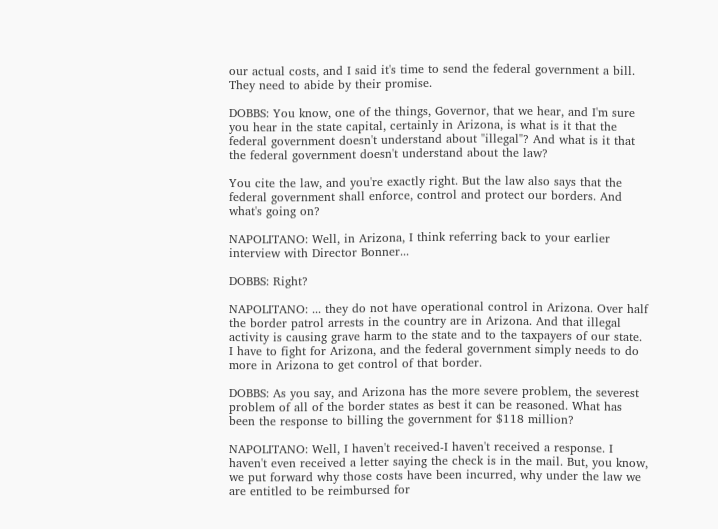our actual costs, and I said it's time to send the federal government a bill. They need to abide by their promise.

DOBBS: You know, one of the things, Governor, that we hear, and I'm sure you hear in the state capital, certainly in Arizona, is what is it that the federal government doesn't understand about "illegal"? And what is it that the federal government doesn't understand about the law?

You cite the law, and you're exactly right. But the law also says that the federal government shall enforce, control and protect our borders. And what's going on?

NAPOLITANO: Well, in Arizona, I think referring back to your earlier interview with Director Bonner...

DOBBS: Right?

NAPOLITANO: ... they do not have operational control in Arizona. Over half the border patrol arrests in the country are in Arizona. And that illegal activity is causing grave harm to the state and to the taxpayers of our state. I have to fight for Arizona, and the federal government simply needs to do more in Arizona to get control of that border.

DOBBS: As you say, and Arizona has the more severe problem, the severest problem of all of the border states as best it can be reasoned. What has been the response to billing the government for $118 million?

NAPOLITANO: Well, I haven't received-I haven't received a response. I haven't even received a letter saying the check is in the mail. But, you know, we put forward why those costs have been incurred, why under the law we are entitled to be reimbursed for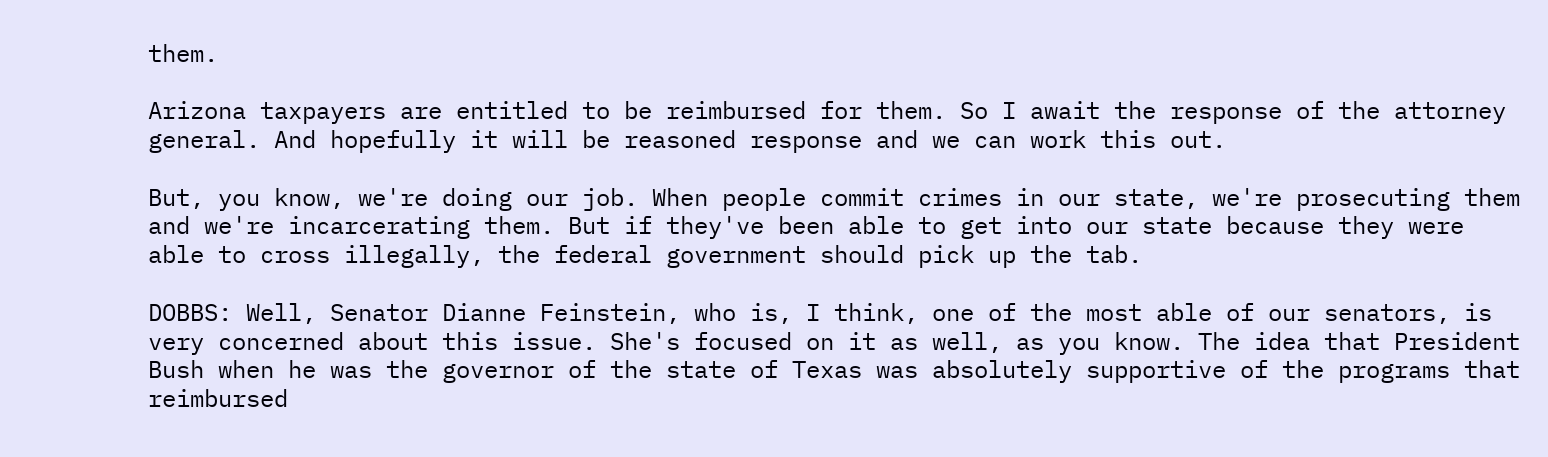them.

Arizona taxpayers are entitled to be reimbursed for them. So I await the response of the attorney general. And hopefully it will be reasoned response and we can work this out.

But, you know, we're doing our job. When people commit crimes in our state, we're prosecuting them and we're incarcerating them. But if they've been able to get into our state because they were able to cross illegally, the federal government should pick up the tab.

DOBBS: Well, Senator Dianne Feinstein, who is, I think, one of the most able of our senators, is very concerned about this issue. She's focused on it as well, as you know. The idea that President Bush when he was the governor of the state of Texas was absolutely supportive of the programs that reimbursed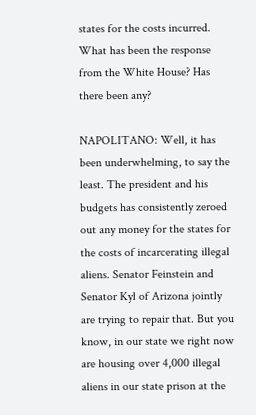states for the costs incurred. What has been the response from the White House? Has there been any?

NAPOLITANO: Well, it has been underwhelming, to say the least. The president and his budgets has consistently zeroed out any money for the states for the costs of incarcerating illegal aliens. Senator Feinstein and Senator Kyl of Arizona jointly are trying to repair that. But you know, in our state we right now are housing over 4,000 illegal aliens in our state prison at the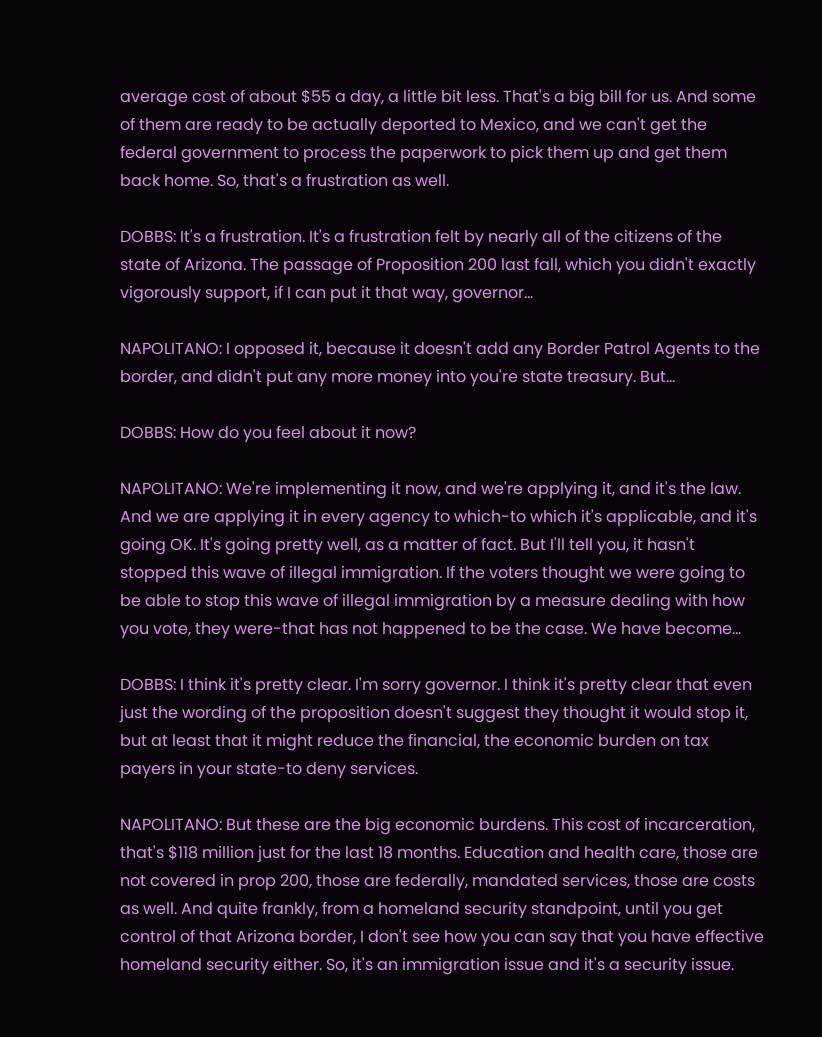average cost of about $55 a day, a little bit less. That's a big bill for us. And some of them are ready to be actually deported to Mexico, and we can't get the federal government to process the paperwork to pick them up and get them back home. So, that's a frustration as well.

DOBBS: It's a frustration. It's a frustration felt by nearly all of the citizens of the state of Arizona. The passage of Proposition 200 last fall, which you didn't exactly vigorously support, if I can put it that way, governor...

NAPOLITANO: I opposed it, because it doesn't add any Border Patrol Agents to the border, and didn't put any more money into you're state treasury. But...

DOBBS: How do you feel about it now?

NAPOLITANO: We're implementing it now, and we're applying it, and it's the law. And we are applying it in every agency to which-to which it's applicable, and it's going OK. It's going pretty well, as a matter of fact. But I'll tell you, it hasn't stopped this wave of illegal immigration. If the voters thought we were going to be able to stop this wave of illegal immigration by a measure dealing with how you vote, they were-that has not happened to be the case. We have become...

DOBBS: I think it's pretty clear. I'm sorry governor. I think it's pretty clear that even just the wording of the proposition doesn't suggest they thought it would stop it, but at least that it might reduce the financial, the economic burden on tax payers in your state-to deny services.

NAPOLITANO: But these are the big economic burdens. This cost of incarceration, that's $118 million just for the last 18 months. Education and health care, those are not covered in prop 200, those are federally, mandated services, those are costs as well. And quite frankly, from a homeland security standpoint, until you get control of that Arizona border, I don't see how you can say that you have effective homeland security either. So, it's an immigration issue and it's a security issue.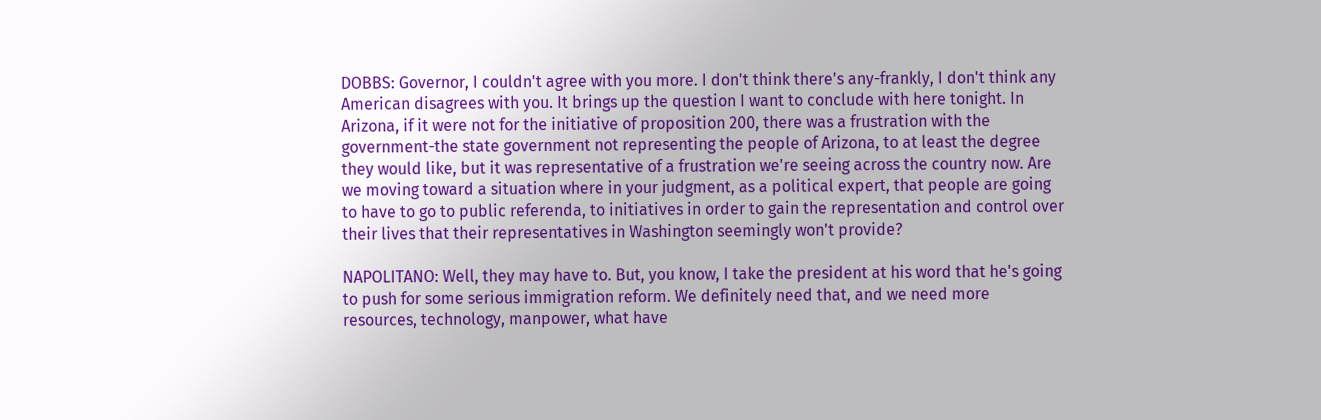DOBBS: Governor, I couldn't agree with you more. I don't think there's any-frankly, I don't think any American disagrees with you. It brings up the question I want to conclude with here tonight. In Arizona, if it were not for the initiative of proposition 200, there was a frustration with the government-the state government not representing the people of Arizona, to at least the degree they would like, but it was representative of a frustration we're seeing across the country now. Are we moving toward a situation where in your judgment, as a political expert, that people are going to have to go to public referenda, to initiatives in order to gain the representation and control over their lives that their representatives in Washington seemingly won't provide?

NAPOLITANO: Well, they may have to. But, you know, I take the president at his word that he's going to push for some serious immigration reform. We definitely need that, and we need more resources, technology, manpower, what have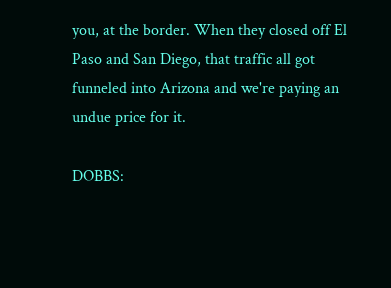you, at the border. When they closed off El Paso and San Diego, that traffic all got funneled into Arizona and we're paying an undue price for it.

DOBBS: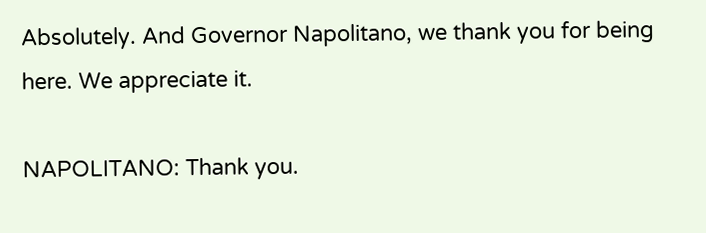Absolutely. And Governor Napolitano, we thank you for being here. We appreciate it.

NAPOLITANO: Thank you.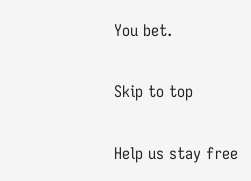You bet.

Skip to top

Help us stay free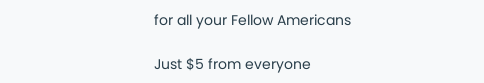for all your Fellow Americans

Just $5 from everyone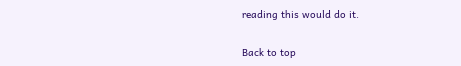reading this would do it.

Back to top